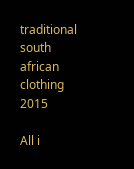traditional south african clothing 2015

All i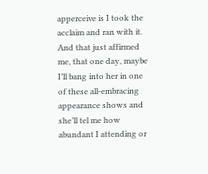apperceive is I took the acclaim and ran with it. And that just affirmed me, that one day, maybe I’ll bang into her in one of these all-embracing appearance shows and she’ll tel me how abundant I attending or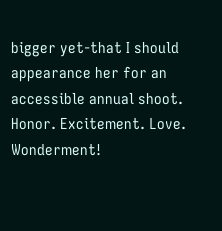bigger yet-that I should appearance her for an accessible annual shoot. Honor. Excitement. Love. Wonderment!